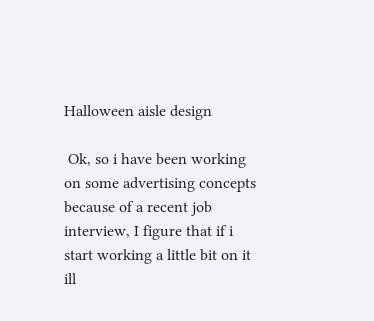Halloween aisle design

 Ok, so i have been working on some advertising concepts because of a recent job interview, I figure that if i start working a little bit on it ill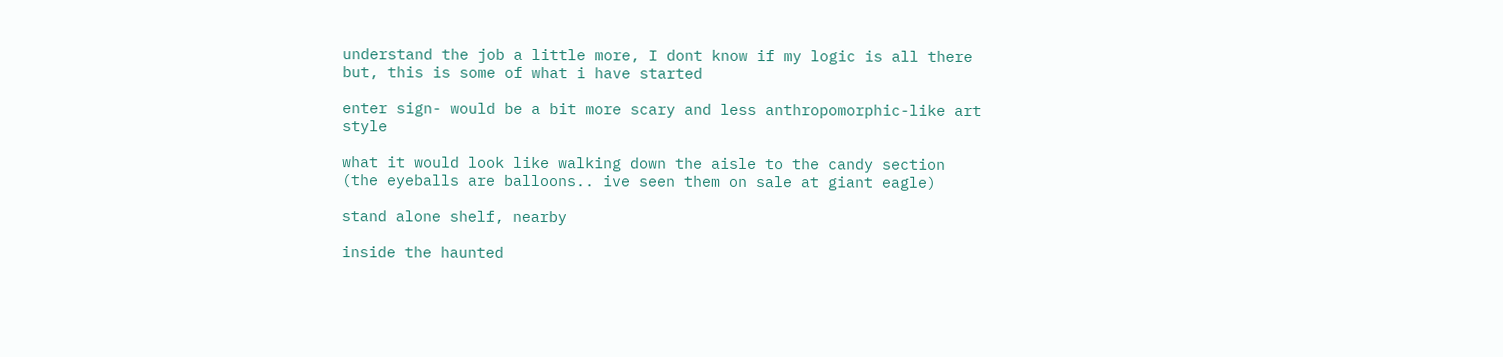understand the job a little more, I dont know if my logic is all there but, this is some of what i have started

enter sign- would be a bit more scary and less anthropomorphic-like art style

what it would look like walking down the aisle to the candy section
(the eyeballs are balloons.. ive seen them on sale at giant eagle)

stand alone shelf, nearby

inside the haunted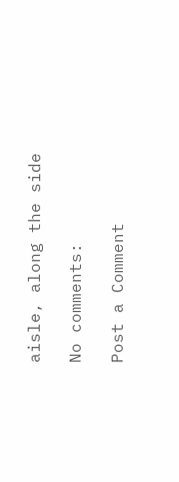aisle, along the side

No comments:

Post a Comment